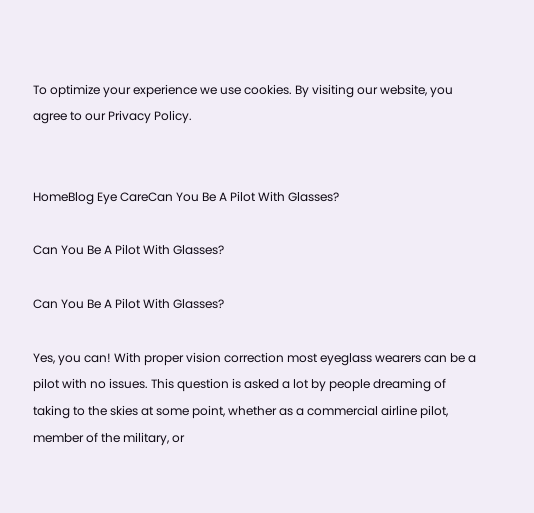To optimize your experience we use cookies. By visiting our website, you agree to our Privacy Policy.


HomeBlog Eye CareCan You Be A Pilot With Glasses?

Can You Be A Pilot With Glasses?

Can You Be A Pilot With Glasses?

Yes, you can! With proper vision correction most eyeglass wearers can be a pilot with no issues. This question is asked a lot by people dreaming of taking to the skies at some point, whether as a commercial airline pilot, member of the military, or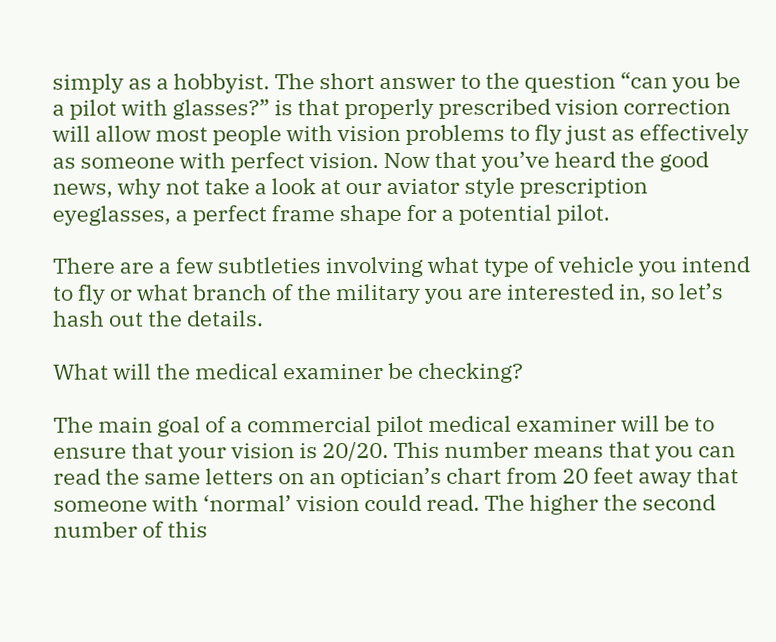simply as a hobbyist. The short answer to the question “can you be a pilot with glasses?” is that properly prescribed vision correction will allow most people with vision problems to fly just as effectively as someone with perfect vision. Now that you’ve heard the good news, why not take a look at our aviator style prescription eyeglasses, a perfect frame shape for a potential pilot.

There are a few subtleties involving what type of vehicle you intend to fly or what branch of the military you are interested in, so let’s hash out the details.

What will the medical examiner be checking?

The main goal of a commercial pilot medical examiner will be to ensure that your vision is 20/20. This number means that you can read the same letters on an optician’s chart from 20 feet away that someone with ‘normal’ vision could read. The higher the second number of this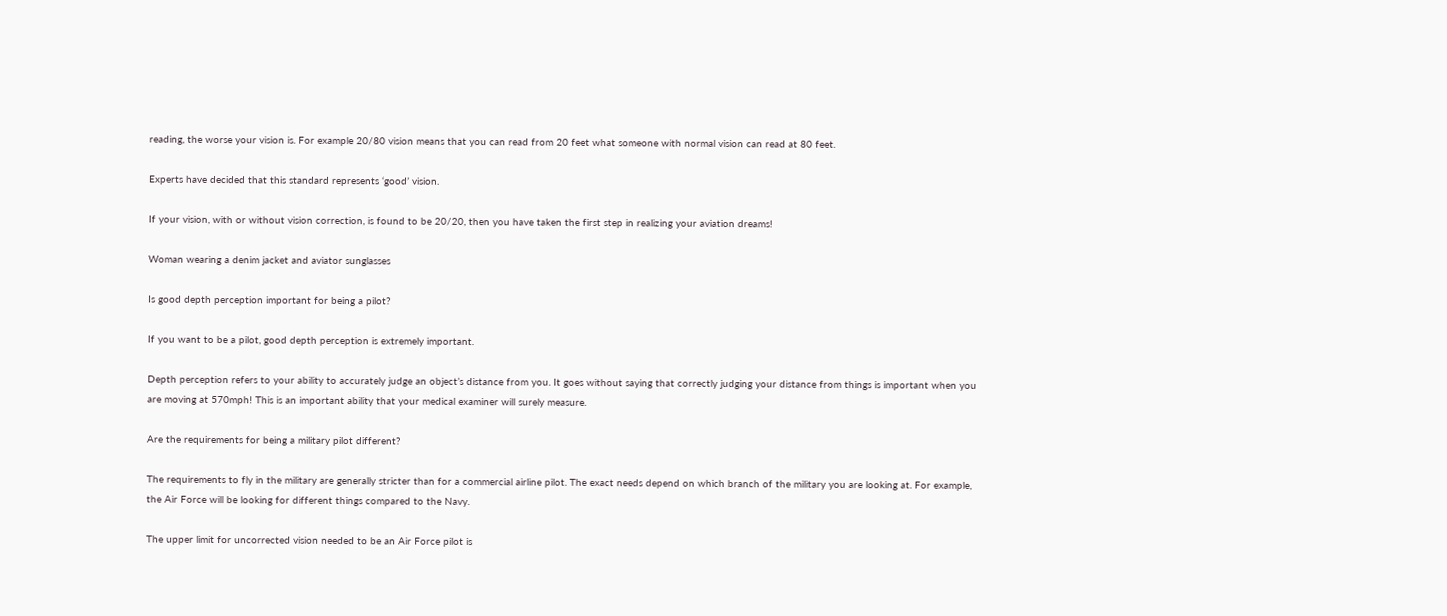reading, the worse your vision is. For example 20/80 vision means that you can read from 20 feet what someone with normal vision can read at 80 feet.

Experts have decided that this standard represents ‘good’ vision.

If your vision, with or without vision correction, is found to be 20/20, then you have taken the first step in realizing your aviation dreams!

Woman wearing a denim jacket and aviator sunglasses

Is good depth perception important for being a pilot?

If you want to be a pilot, good depth perception is extremely important.

Depth perception refers to your ability to accurately judge an object’s distance from you. It goes without saying that correctly judging your distance from things is important when you are moving at 570mph! This is an important ability that your medical examiner will surely measure.

Are the requirements for being a military pilot different?

The requirements to fly in the military are generally stricter than for a commercial airline pilot. The exact needs depend on which branch of the military you are looking at. For example, the Air Force will be looking for different things compared to the Navy.

The upper limit for uncorrected vision needed to be an Air Force pilot is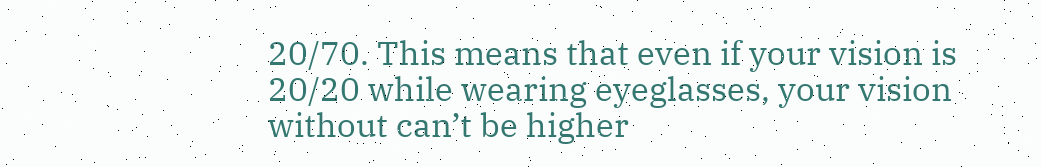20/70. This means that even if your vision is 20/20 while wearing eyeglasses, your vision without can’t be higher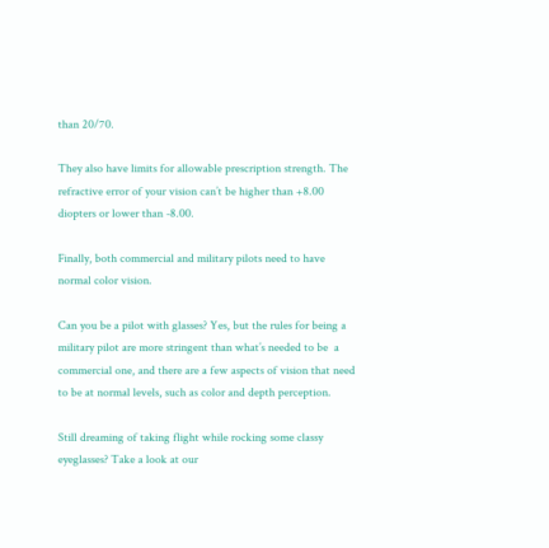than 20/70.

They also have limits for allowable prescription strength. The refractive error of your vision can’t be higher than +8.00 diopters or lower than -8.00.

Finally, both commercial and military pilots need to have normal color vision.

Can you be a pilot with glasses? Yes, but the rules for being a military pilot are more stringent than what’s needed to be  a commercial one, and there are a few aspects of vision that need to be at normal levels, such as color and depth perception.

Still dreaming of taking flight while rocking some classy eyeglasses? Take a look at our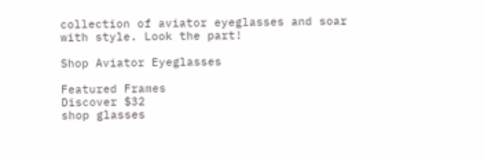collection of aviator eyeglasses and soar with style. Look the part!

Shop Aviator Eyeglasses

Featured Frames
Discover $32
shop glasses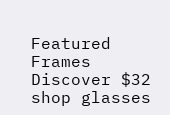Featured Frames
Discover $32
shop glasses